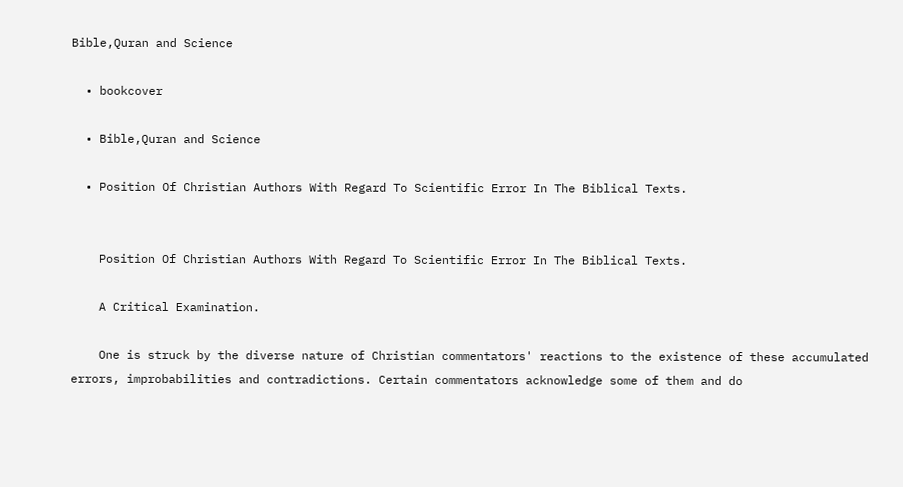Bible,Quran and Science

  • bookcover

  • Bible,Quran and Science

  • Position Of Christian Authors With Regard To Scientific Error In The Biblical Texts.


    Position Of Christian Authors With Regard To Scientific Error In The Biblical Texts.

    A Critical Examination.

    One is struck by the diverse nature of Christian commentators' reactions to the existence of these accumulated errors, improbabilities and contradictions. Certain commentators acknowledge some of them and do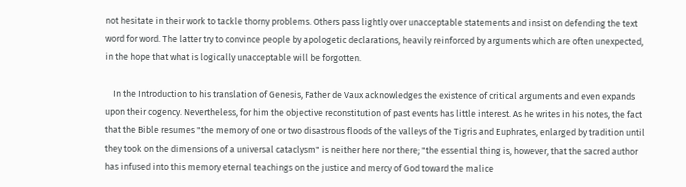not hesitate in their work to tackle thorny problems. Others pass lightly over unacceptable statements and insist on defending the text word for word. The latter try to convince people by apologetic declarations, heavily reinforced by arguments which are often unexpected, in the hope that what is logically unacceptable will be forgotten.

    In the Introduction to his translation of Genesis, Father de Vaux acknowledges the existence of critical arguments and even expands upon their cogency. Nevertheless, for him the objective reconstitution of past events has little interest. As he writes in his notes, the fact that the Bible resumes "the memory of one or two disastrous floods of the valleys of the Tigris and Euphrates, enlarged by tradition until they took on the dimensions of a universal cataclysm" is neither here nor there; "the essential thing is, however, that the sacred author has infused into this memory eternal teachings on the justice and mercy of God toward the malice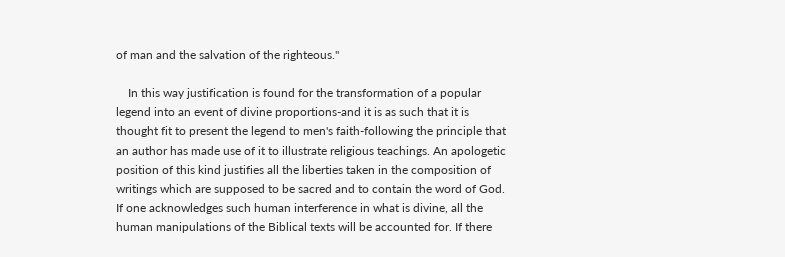of man and the salvation of the righteous."

    In this way justification is found for the transformation of a popular legend into an event of divine proportions-and it is as such that it is thought fit to present the legend to men's faith-following the principle that an author has made use of it to illustrate religious teachings. An apologetic position of this kind justifies all the liberties taken in the composition of writings which are supposed to be sacred and to contain the word of God. If one acknowledges such human interference in what is divine, all the human manipulations of the Biblical texts will be accounted for. If there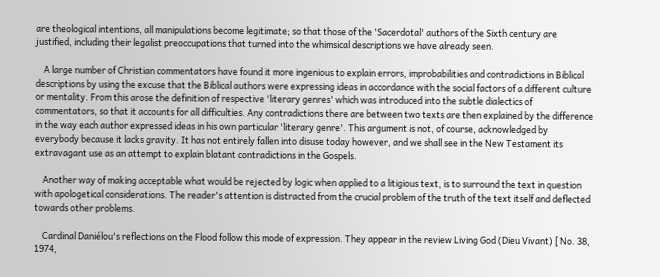are theological intentions, all manipulations become legitimate; so that those of the 'Sacerdotal' authors of the Sixth century are justified, including their legalist preoccupations that turned into the whimsical descriptions we have already seen.

    A large number of Christian commentators have found it more ingenious to explain errors, improbabilities and contradictions in Biblical descriptions by using the excuse that the Biblical authors were expressing ideas in accordance with the social factors of a different culture or mentality. From this arose the definition of respective 'literary genres' which was introduced into the subtle dialectics of commentators, so that it accounts for all difficulties. Any contradictions there are between two texts are then explained by the difference in the way each author expressed ideas in his own particular 'literary genre'. This argument is not, of course, acknowledged by everybody because it lacks gravity. It has not entirely fallen into disuse today however, and we shall see in the New Testament its extravagant use as an attempt to explain blatant contradictions in the Gospels.

    Another way of making acceptable what would be rejected by logic when applied to a litigious text, is to surround the text in question with apologetical considerations. The reader's attention is distracted from the crucial problem of the truth of the text itself and deflected towards other problems.

    Cardinal Daniélou's reflections on the Flood follow this mode of expression. They appear in the review Living God (Dieu Vivant) [ No. 38, 1974,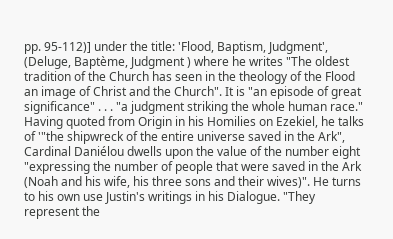pp. 95-112)] under the title: 'Flood, Baptism, Judgment', (Deluge, Baptème, Judgment ) where he writes "The oldest tradition of the Church has seen in the theology of the Flood an image of Christ and the Church". It is "an episode of great significance" . . . "a judgment striking the whole human race." Having quoted from Origin in his Homilies on Ezekiel, he talks of '"the shipwreck of the entire universe saved in the Ark", Cardinal Daniélou dwells upon the value of the number eight "expressing the number of people that were saved in the Ark (Noah and his wife, his three sons and their wives)". He turns to his own use Justin's writings in his Dialogue. "They represent the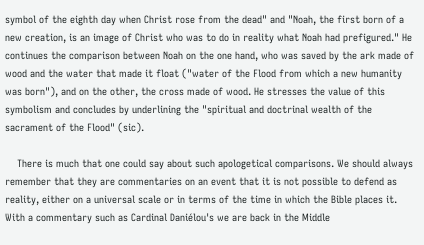symbol of the eighth day when Christ rose from the dead" and "Noah, the first born of a new creation, is an image of Christ who was to do in reality what Noah had prefigured." He continues the comparison between Noah on the one hand, who was saved by the ark made of wood and the water that made it float ("water of the Flood from which a new humanity was born"), and on the other, the cross made of wood. He stresses the value of this symbolism and concludes by underlining the "spiritual and doctrinal wealth of the sacrament of the Flood" (sic).

    There is much that one could say about such apologetical comparisons. We should always remember that they are commentaries on an event that it is not possible to defend as reality, either on a universal scale or in terms of the time in which the Bible places it. With a commentary such as Cardinal Daniélou's we are back in the Middle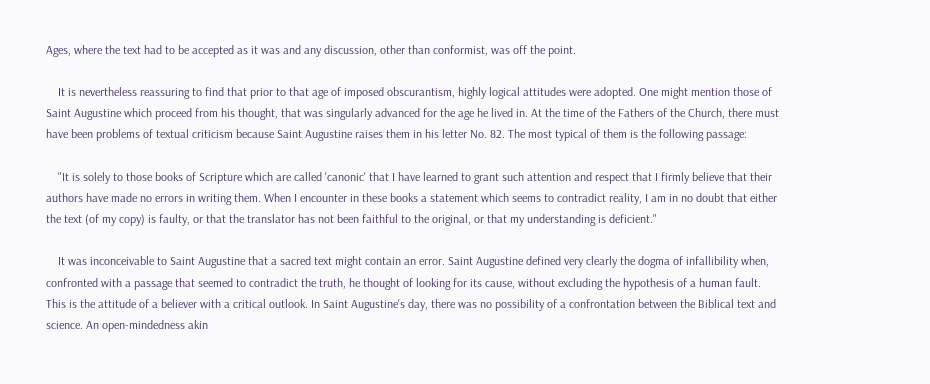Ages, where the text had to be accepted as it was and any discussion, other than conformist, was off the point.

    It is nevertheless reassuring to find that prior to that age of imposed obscurantism, highly logical attitudes were adopted. One might mention those of Saint Augustine which proceed from his thought, that was singularly advanced for the age he lived in. At the time of the Fathers of the Church, there must have been problems of textual criticism because Saint Augustine raises them in his letter No. 82. The most typical of them is the following passage:

    "It is solely to those books of Scripture which are called 'canonic' that I have learned to grant such attention and respect that I firmly believe that their authors have made no errors in writing them. When I encounter in these books a statement which seems to contradict reality, I am in no doubt that either the text (of my copy) is faulty, or that the translator has not been faithful to the original, or that my understanding is deficient."

    It was inconceivable to Saint Augustine that a sacred text might contain an error. Saint Augustine defined very clearly the dogma of infallibility when, confronted with a passage that seemed to contradict the truth, he thought of looking for its cause, without excluding the hypothesis of a human fault. This is the attitude of a believer with a critical outlook. In Saint Augustine's day, there was no possibility of a confrontation between the Biblical text and science. An open-mindedness akin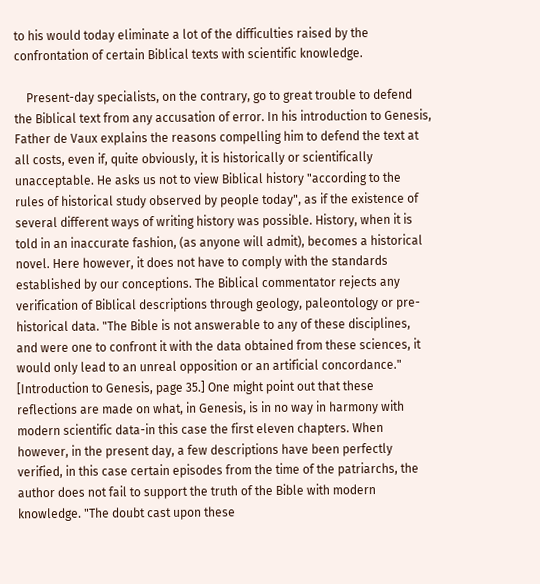to his would today eliminate a lot of the difficulties raised by the confrontation of certain Biblical texts with scientific knowledge.

    Present-day specialists, on the contrary, go to great trouble to defend the Biblical text from any accusation of error. In his introduction to Genesis, Father de Vaux explains the reasons compelling him to defend the text at all costs, even if, quite obviously, it is historically or scientifically unacceptable. He asks us not to view Biblical history "according to the rules of historical study observed by people today", as if the existence of several different ways of writing history was possible. History, when it is told in an inaccurate fashion, (as anyone will admit), becomes a historical novel. Here however, it does not have to comply with the standards established by our conceptions. The Biblical commentator rejects any verification of Biblical descriptions through geology, paleontology or pre-historical data. "The Bible is not answerable to any of these disciplines, and were one to confront it with the data obtained from these sciences, it would only lead to an unreal opposition or an artificial concordance." [Introduction to Genesis, page 35.] One might point out that these reflections are made on what, in Genesis, is in no way in harmony with modern scientific data-in this case the first eleven chapters. When however, in the present day, a few descriptions have been perfectly verified, in this case certain episodes from the time of the patriarchs, the author does not fail to support the truth of the Bible with modern knowledge. "The doubt cast upon these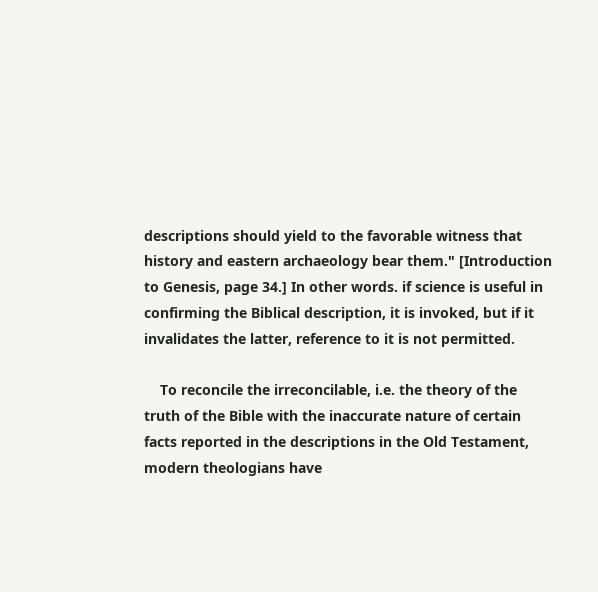descriptions should yield to the favorable witness that history and eastern archaeology bear them." [Introduction to Genesis, page 34.] In other words. if science is useful in confirming the Biblical description, it is invoked, but if it invalidates the latter, reference to it is not permitted.

    To reconcile the irreconcilable, i.e. the theory of the truth of the Bible with the inaccurate nature of certain facts reported in the descriptions in the Old Testament, modern theologians have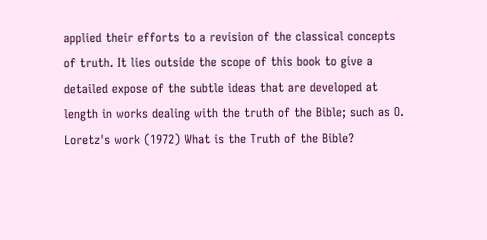applied their efforts to a revision of the classical concepts of truth. It lies outside the scope of this book to give a detailed expose of the subtle ideas that are developed at length in works dealing with the truth of the Bible; such as O. Loretz's work (1972) What is the Truth of the Bible?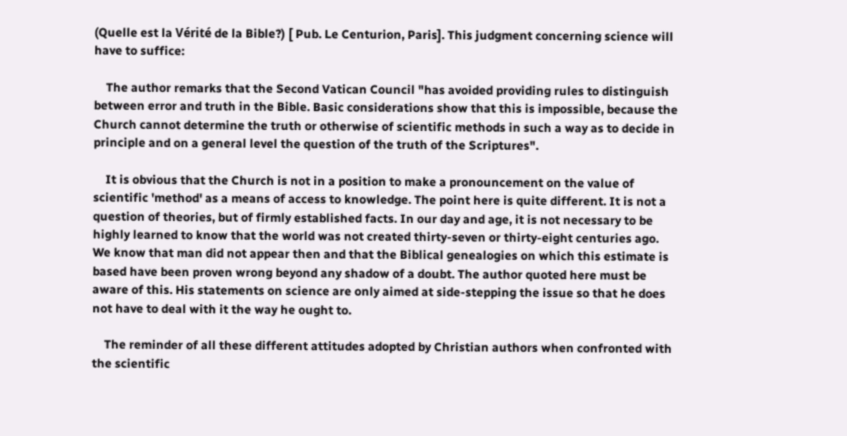(Quelle est la Vérité de la Bible?) [ Pub. Le Centurion, Paris]. This judgment concerning science will have to suffice:

    The author remarks that the Second Vatican Council "has avoided providing rules to distinguish between error and truth in the Bible. Basic considerations show that this is impossible, because the Church cannot determine the truth or otherwise of scientific methods in such a way as to decide in principle and on a general level the question of the truth of the Scriptures".

    It is obvious that the Church is not in a position to make a pronouncement on the value of scientific 'method' as a means of access to knowledge. The point here is quite different. It is not a question of theories, but of firmly established facts. In our day and age, it is not necessary to be highly learned to know that the world was not created thirty-seven or thirty-eight centuries ago. We know that man did not appear then and that the Biblical genealogies on which this estimate is based have been proven wrong beyond any shadow of a doubt. The author quoted here must be aware of this. His statements on science are only aimed at side-stepping the issue so that he does not have to deal with it the way he ought to.

    The reminder of all these different attitudes adopted by Christian authors when confronted with the scientific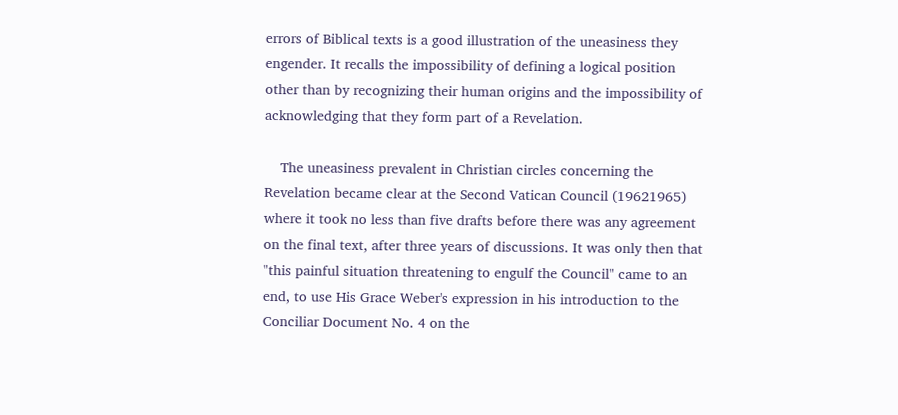errors of Biblical texts is a good illustration of the uneasiness they engender. It recalls the impossibility of defining a logical position other than by recognizing their human origins and the impossibility of acknowledging that they form part of a Revelation.

    The uneasiness prevalent in Christian circles concerning the Revelation became clear at the Second Vatican Council (19621965) where it took no less than five drafts before there was any agreement on the final text, after three years of discussions. It was only then that "this painful situation threatening to engulf the Council" came to an end, to use His Grace Weber's expression in his introduction to the Conciliar Document No. 4 on the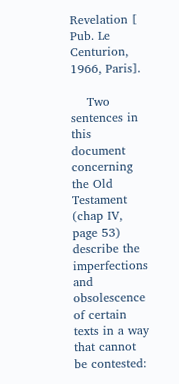Revelation [ Pub. Le Centurion, 1966, Paris].

    Two sentences in this document concerning the Old Testament (chap IV, page 53) describe the imperfections and obsolescence of certain texts in a way that cannot be contested: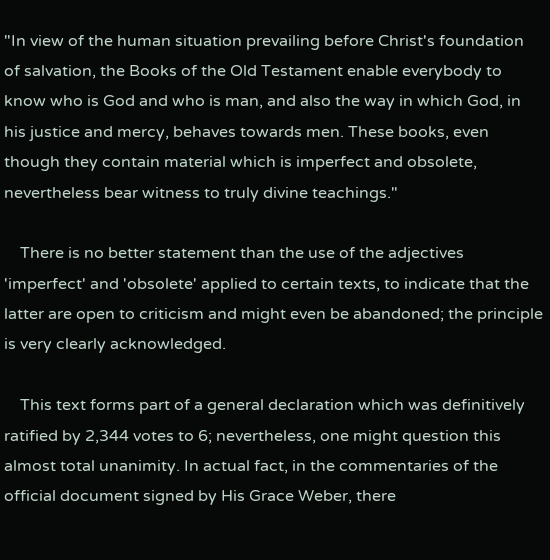"In view of the human situation prevailing before Christ's foundation of salvation, the Books of the Old Testament enable everybody to know who is God and who is man, and also the way in which God, in his justice and mercy, behaves towards men. These books, even though they contain material which is imperfect and obsolete, nevertheless bear witness to truly divine teachings."

    There is no better statement than the use of the adjectives 'imperfect' and 'obsolete' applied to certain texts, to indicate that the latter are open to criticism and might even be abandoned; the principle is very clearly acknowledged.

    This text forms part of a general declaration which was definitively ratified by 2,344 votes to 6; nevertheless, one might question this almost total unanimity. In actual fact, in the commentaries of the official document signed by His Grace Weber, there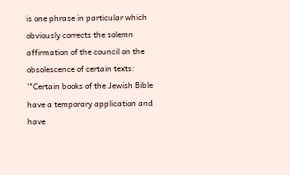is one phrase in particular which obviously corrects the solemn affirmation of the council on the obsolescence of certain texts: '"Certain books of the Jewish Bible have a temporary application and have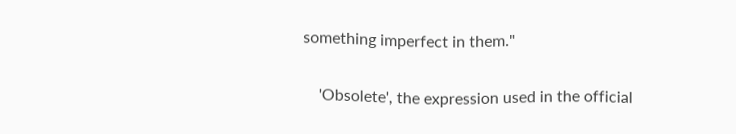something imperfect in them."

    'Obsolete', the expression used in the official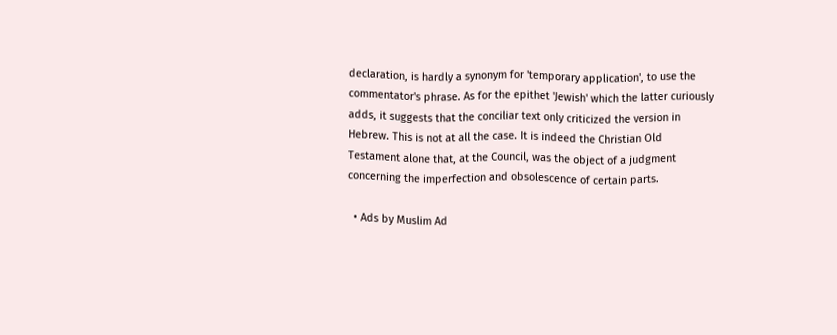declaration, is hardly a synonym for 'temporary application', to use the commentator's phrase. As for the epithet 'Jewish' which the latter curiously adds, it suggests that the conciliar text only criticized the version in Hebrew. This is not at all the case. It is indeed the Christian Old Testament alone that, at the Council, was the object of a judgment concerning the imperfection and obsolescence of certain parts.

  • Ads by Muslim Ad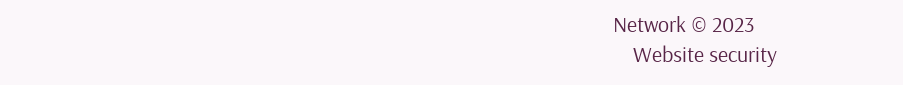Network © 2023
    Website security